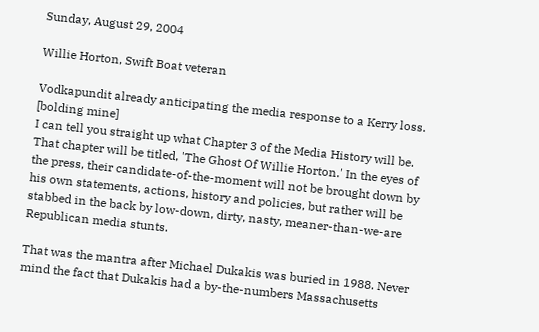Sunday, August 29, 2004

Willie Horton, Swift Boat veteran

Vodkapundit already anticipating the media response to a Kerry loss. [bolding mine]
I can tell you straight up what Chapter 3 of the Media History will be. That chapter will be titled, 'The Ghost Of Willie Horton.' In the eyes of the press, their candidate-of-the-moment will not be brought down by his own statements, actions, history and policies, but rather will be stabbed in the back by low-down, dirty, nasty, meaner-than-we-are Republican media stunts.

That was the mantra after Michael Dukakis was buried in 1988. Never mind the fact that Dukakis had a by-the-numbers Massachusetts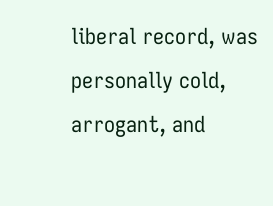liberal record, was personally cold, arrogant, and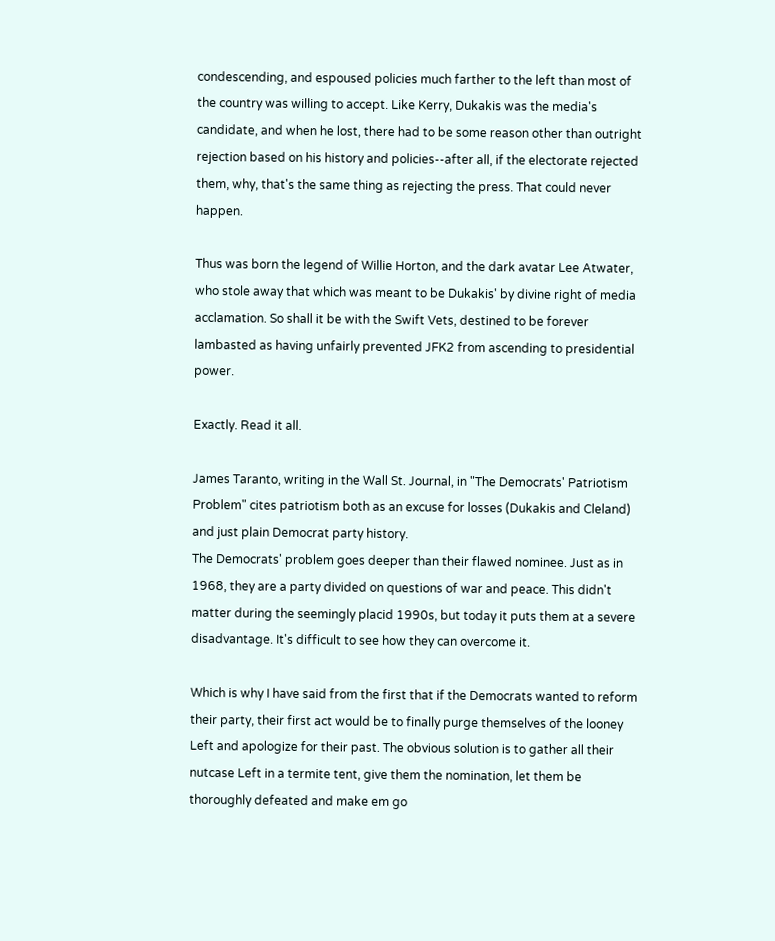condescending, and espoused policies much farther to the left than most of the country was willing to accept. Like Kerry, Dukakis was the media's candidate, and when he lost, there had to be some reason other than outright rejection based on his history and policies--after all, if the electorate rejected them, why, that's the same thing as rejecting the press. That could never happen.

Thus was born the legend of Willie Horton, and the dark avatar Lee Atwater, who stole away that which was meant to be Dukakis' by divine right of media acclamation. So shall it be with the Swift Vets, destined to be forever lambasted as having unfairly prevented JFK2 from ascending to presidential power.

Exactly. Read it all.

James Taranto, writing in the Wall St. Journal, in "The Democrats' Patriotism Problem" cites patriotism both as an excuse for losses (Dukakis and Cleland) and just plain Democrat party history.
The Democrats' problem goes deeper than their flawed nominee. Just as in 1968, they are a party divided on questions of war and peace. This didn't matter during the seemingly placid 1990s, but today it puts them at a severe disadvantage. It's difficult to see how they can overcome it.

Which is why I have said from the first that if the Democrats wanted to reform their party, their first act would be to finally purge themselves of the looney Left and apologize for their past. The obvious solution is to gather all their nutcase Left in a termite tent, give them the nomination, let them be thoroughly defeated and make em go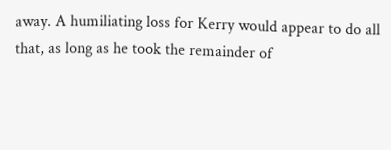away. A humiliating loss for Kerry would appear to do all that, as long as he took the remainder of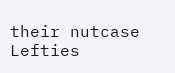their nutcase Lefties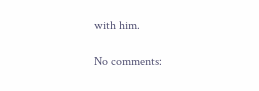with him.

No comments: